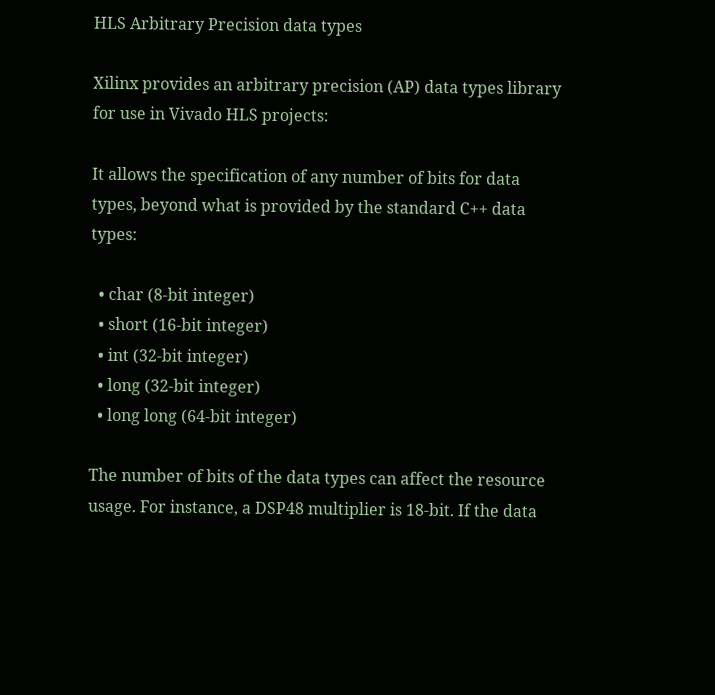HLS Arbitrary Precision data types

Xilinx provides an arbitrary precision (AP) data types library for use in Vivado HLS projects:

It allows the specification of any number of bits for data types, beyond what is provided by the standard C++ data types:

  • char (8-bit integer)
  • short (16-bit integer)
  • int (32-bit integer)
  • long (32-bit integer)
  • long long (64-bit integer)

The number of bits of the data types can affect the resource usage. For instance, a DSP48 multiplier is 18-bit. If the data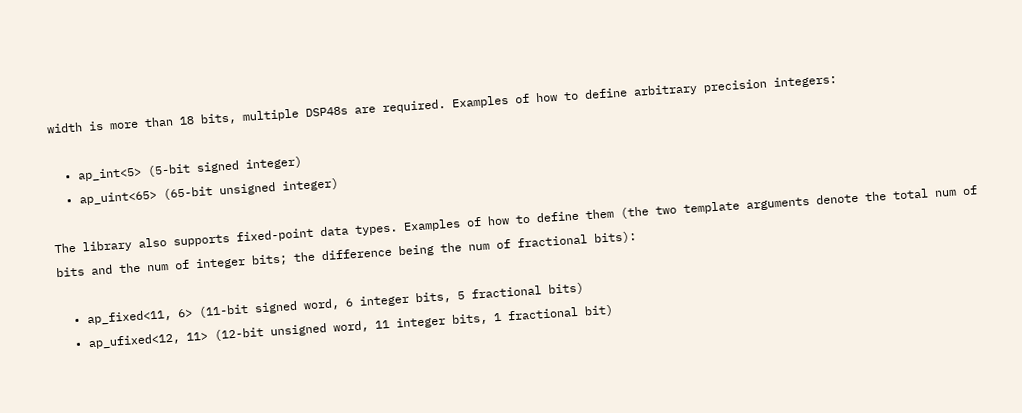width is more than 18 bits, multiple DSP48s are required. Examples of how to define arbitrary precision integers:

  • ap_int<5> (5-bit signed integer)
  • ap_uint<65> (65-bit unsigned integer)

The library also supports fixed-point data types. Examples of how to define them (the two template arguments denote the total num of bits and the num of integer bits; the difference being the num of fractional bits):

  • ap_fixed<11, 6> (11-bit signed word, 6 integer bits, 5 fractional bits)
  • ap_ufixed<12, 11> (12-bit unsigned word, 11 integer bits, 1 fractional bit)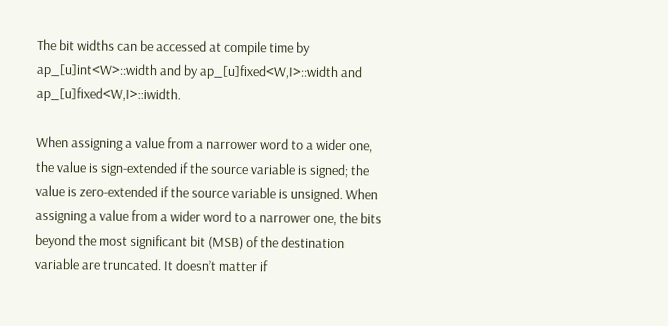The bit widths can be accessed at compile time by ap_[u]int<W>::width and by ap_[u]fixed<W,I>::width and ap_[u]fixed<W,I>::iwidth.

When assigning a value from a narrower word to a wider one, the value is sign-extended if the source variable is signed; the value is zero-extended if the source variable is unsigned. When assigning a value from a wider word to a narrower one, the bits beyond the most significant bit (MSB) of the destination variable are truncated. It doesn’t matter if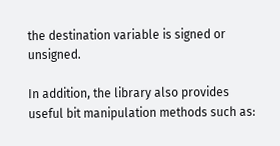the destination variable is signed or unsigned.

In addition, the library also provides useful bit manipulation methods such as: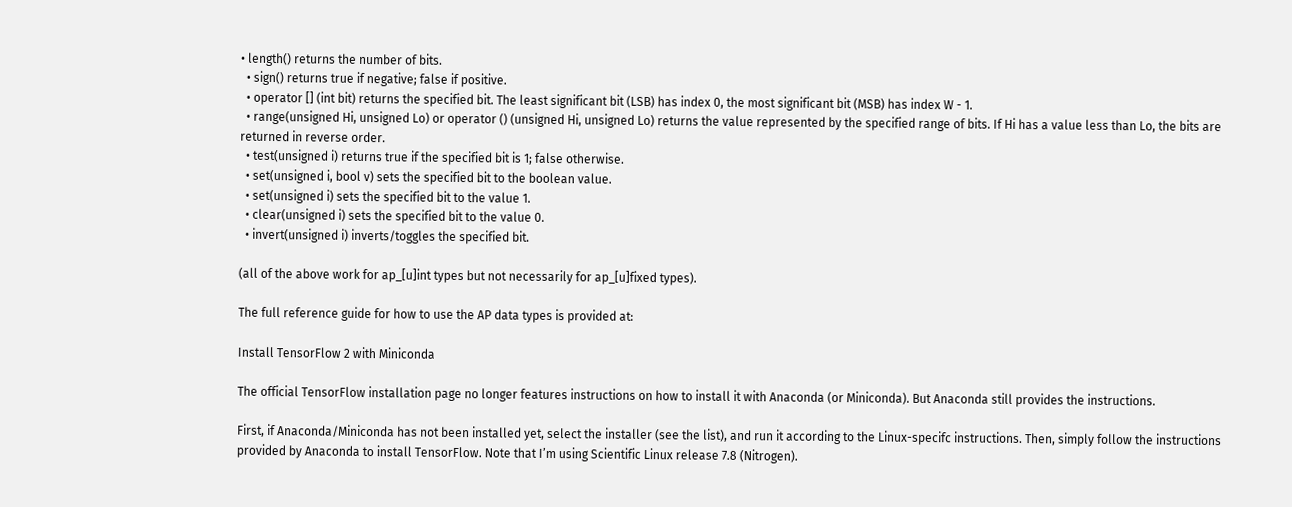• length() returns the number of bits.
  • sign() returns true if negative; false if positive.
  • operator [] (int bit) returns the specified bit. The least significant bit (LSB) has index 0, the most significant bit (MSB) has index W - 1.
  • range(unsigned Hi, unsigned Lo) or operator () (unsigned Hi, unsigned Lo) returns the value represented by the specified range of bits. If Hi has a value less than Lo, the bits are returned in reverse order.
  • test(unsigned i) returns true if the specified bit is 1; false otherwise.
  • set(unsigned i, bool v) sets the specified bit to the boolean value.
  • set(unsigned i) sets the specified bit to the value 1.
  • clear(unsigned i) sets the specified bit to the value 0.
  • invert(unsigned i) inverts/toggles the specified bit.

(all of the above work for ap_[u]int types but not necessarily for ap_[u]fixed types).

The full reference guide for how to use the AP data types is provided at:

Install TensorFlow 2 with Miniconda

The official TensorFlow installation page no longer features instructions on how to install it with Anaconda (or Miniconda). But Anaconda still provides the instructions.

First, if Anaconda/Miniconda has not been installed yet, select the installer (see the list), and run it according to the Linux-specifc instructions. Then, simply follow the instructions provided by Anaconda to install TensorFlow. Note that I’m using Scientific Linux release 7.8 (Nitrogen).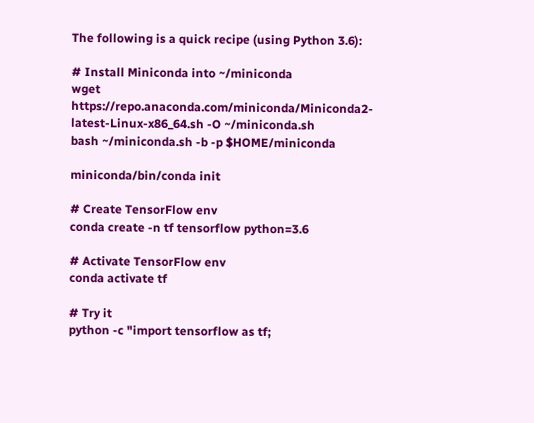The following is a quick recipe (using Python 3.6):

# Install Miniconda into ~/miniconda
wget https://repo.anaconda.com/miniconda/Miniconda2-latest-Linux-x86_64.sh -O ~/miniconda.sh
bash ~/miniconda.sh -b -p $HOME/miniconda

miniconda/bin/conda init

# Create TensorFlow env
conda create -n tf tensorflow python=3.6

# Activate TensorFlow env
conda activate tf

# Try it
python -c "import tensorflow as tf;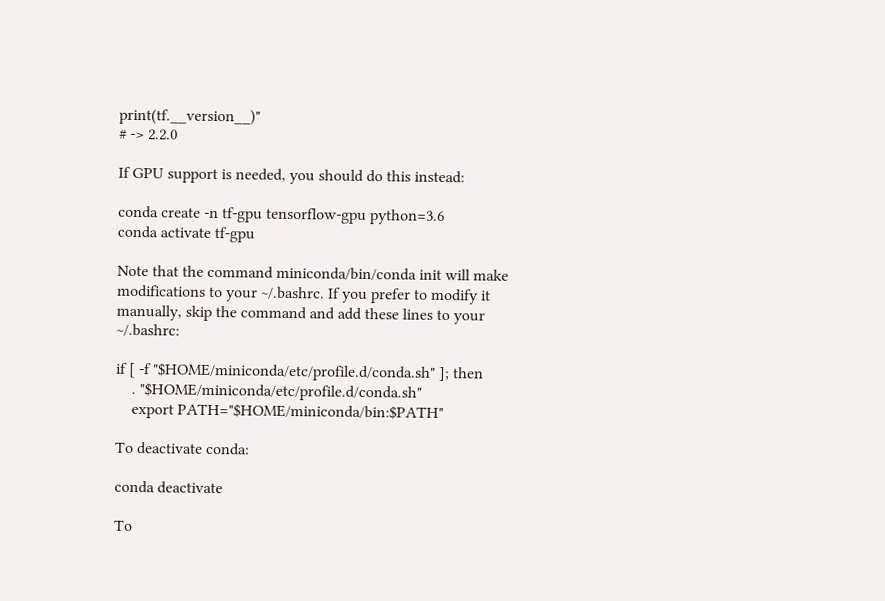print(tf.__version__)"
# -> 2.2.0

If GPU support is needed, you should do this instead:

conda create -n tf-gpu tensorflow-gpu python=3.6
conda activate tf-gpu

Note that the command miniconda/bin/conda init will make modifications to your ~/.bashrc. If you prefer to modify it manually, skip the command and add these lines to your ~/.bashrc:

if [ -f "$HOME/miniconda/etc/profile.d/conda.sh" ]; then
    . "$HOME/miniconda/etc/profile.d/conda.sh"
    export PATH="$HOME/miniconda/bin:$PATH"

To deactivate conda:

conda deactivate

To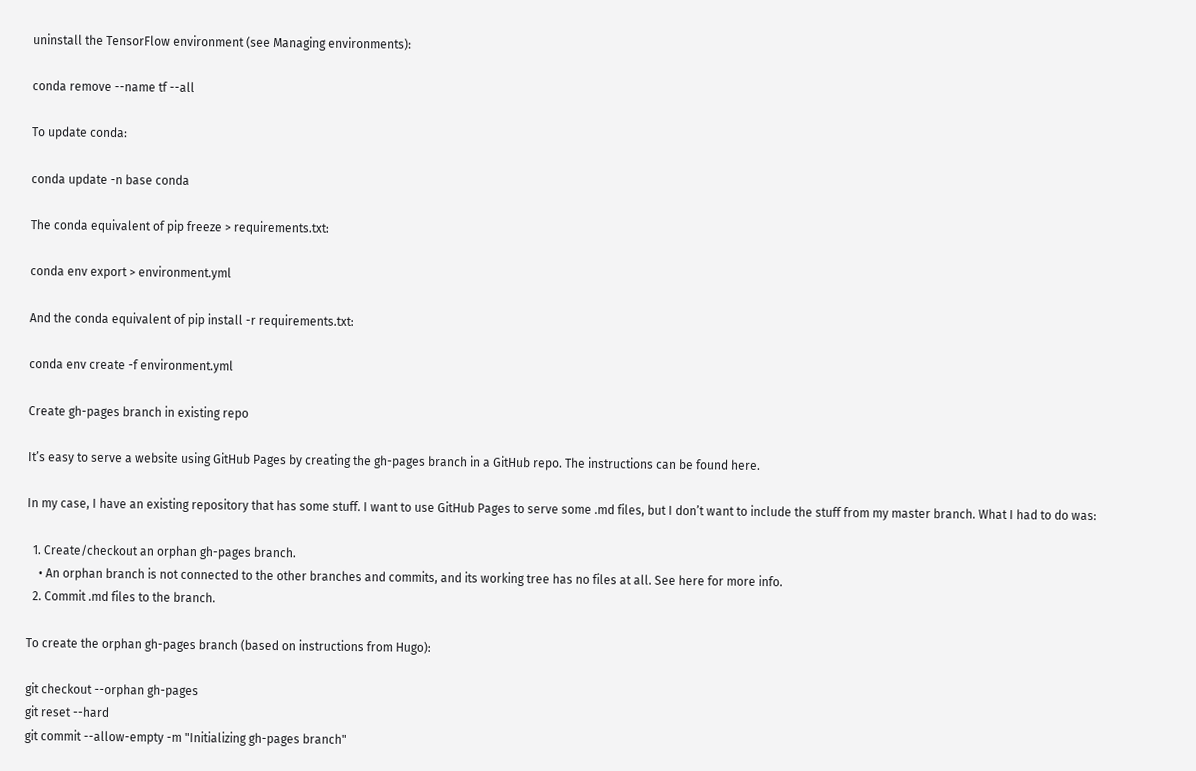uninstall the TensorFlow environment (see Managing environments):

conda remove --name tf --all

To update conda:

conda update -n base conda

The conda equivalent of pip freeze > requirements.txt:

conda env export > environment.yml

And the conda equivalent of pip install -r requirements.txt:

conda env create -f environment.yml

Create gh-pages branch in existing repo

It’s easy to serve a website using GitHub Pages by creating the gh-pages branch in a GitHub repo. The instructions can be found here.

In my case, I have an existing repository that has some stuff. I want to use GitHub Pages to serve some .md files, but I don’t want to include the stuff from my master branch. What I had to do was:

  1. Create/checkout an orphan gh-pages branch.
    • An orphan branch is not connected to the other branches and commits, and its working tree has no files at all. See here for more info.
  2. Commit .md files to the branch.

To create the orphan gh-pages branch (based on instructions from Hugo):

git checkout --orphan gh-pages
git reset --hard
git commit --allow-empty -m "Initializing gh-pages branch"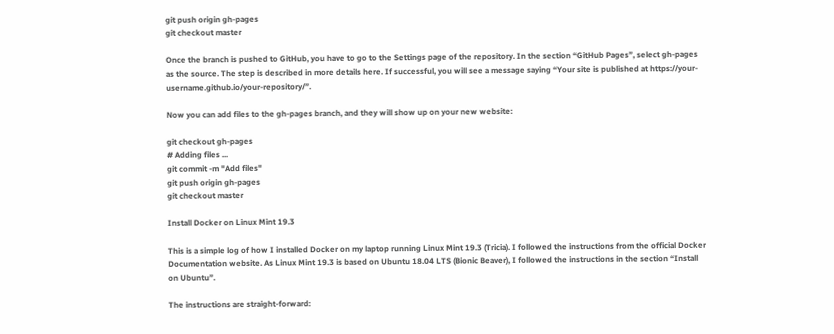git push origin gh-pages
git checkout master

Once the branch is pushed to GitHub, you have to go to the Settings page of the repository. In the section “GitHub Pages”, select gh-pages as the source. The step is described in more details here. If successful, you will see a message saying “Your site is published at https://your-username.github.io/your-repository/”.

Now you can add files to the gh-pages branch, and they will show up on your new website:

git checkout gh-pages
# Adding files ...
git commit -m "Add files"
git push origin gh-pages
git checkout master

Install Docker on Linux Mint 19.3

This is a simple log of how I installed Docker on my laptop running Linux Mint 19.3 (Tricia). I followed the instructions from the official Docker Documentation website. As Linux Mint 19.3 is based on Ubuntu 18.04 LTS (Bionic Beaver), I followed the instructions in the section “Install on Ubuntu”.

The instructions are straight-forward: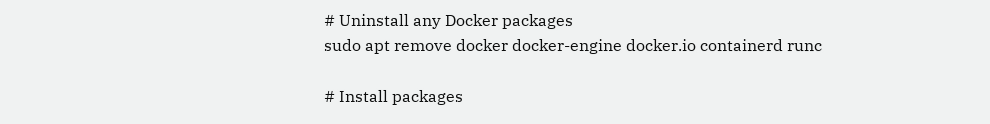# Uninstall any Docker packages
sudo apt remove docker docker-engine docker.io containerd runc

# Install packages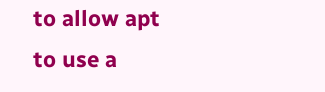to allow apt to use a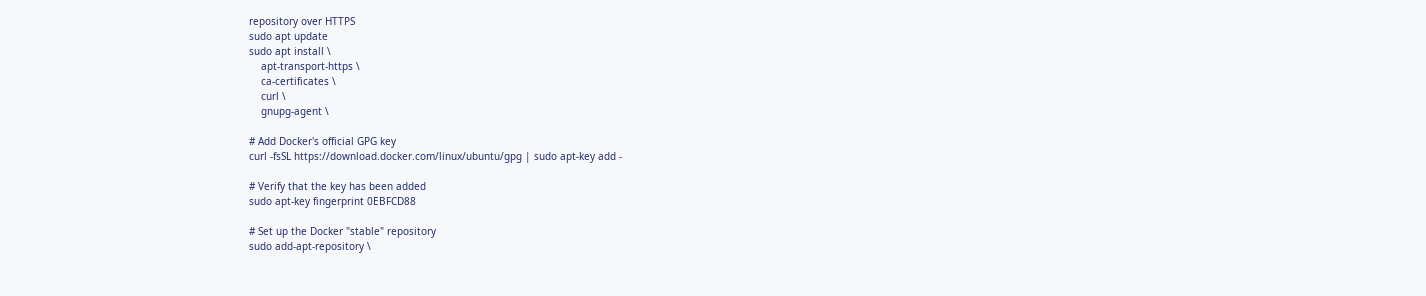repository over HTTPS
sudo apt update
sudo apt install \
    apt-transport-https \
    ca-certificates \
    curl \
    gnupg-agent \

# Add Docker's official GPG key
curl -fsSL https://download.docker.com/linux/ubuntu/gpg | sudo apt-key add -

# Verify that the key has been added
sudo apt-key fingerprint 0EBFCD88

# Set up the Docker "stable" repository
sudo add-apt-repository \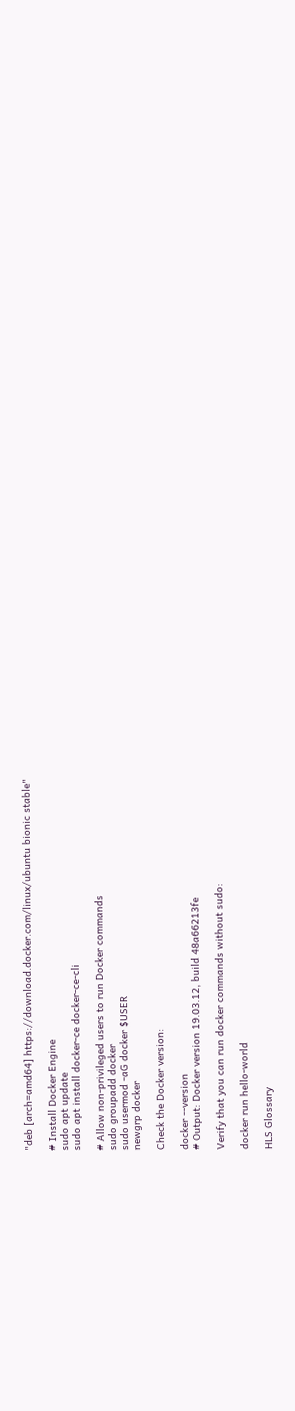"deb [arch=amd64] https://download.docker.com/linux/ubuntu bionic stable"

# Install Docker Engine
sudo apt update
sudo apt install docker-ce docker-ce-cli

# Allow non-privileged users to run Docker commands
sudo groupadd docker
sudo usermod -aG docker $USER
newgrp docker

Check the Docker version:

docker --version
# Output: Docker version 19.03.12, build 48a66213fe

Verify that you can run docker commands without sudo:

docker run hello-world

HLS Glossary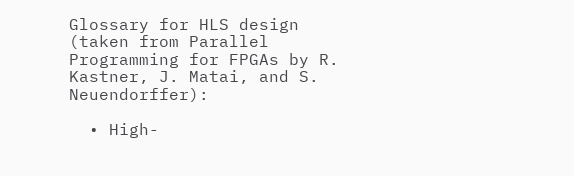Glossary for HLS design (taken from Parallel Programming for FPGAs by R. Kastner, J. Matai, and S. Neuendorffer):

  • High-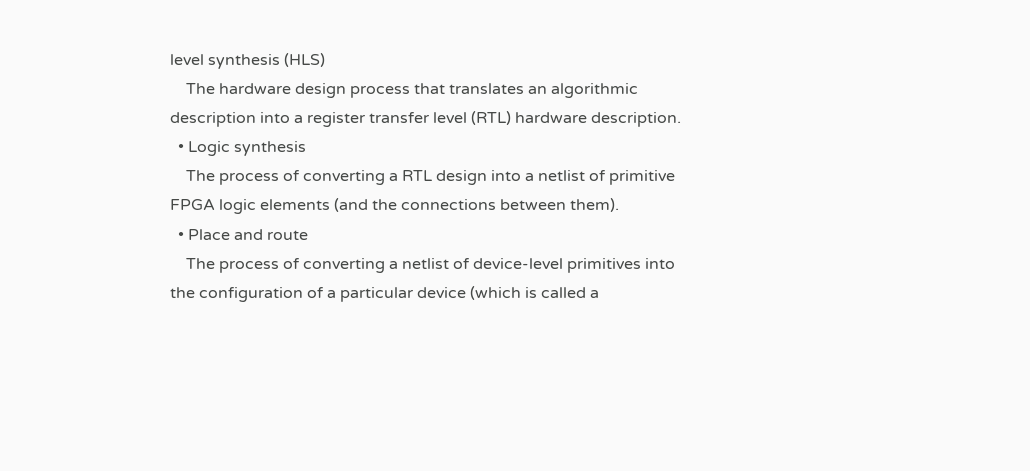level synthesis (HLS)
    The hardware design process that translates an algorithmic description into a register transfer level (RTL) hardware description.
  • Logic synthesis
    The process of converting a RTL design into a netlist of primitive FPGA logic elements (and the connections between them).
  • Place and route
    The process of converting a netlist of device-level primitives into the configuration of a particular device (which is called a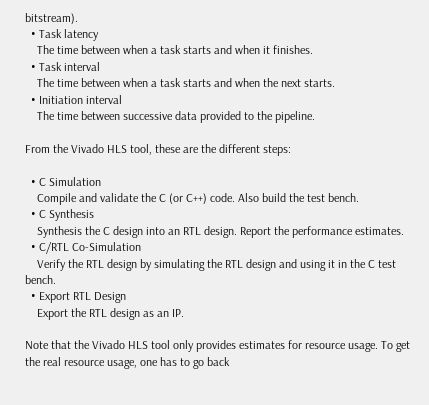bitstream).
  • Task latency
    The time between when a task starts and when it finishes.
  • Task interval
    The time between when a task starts and when the next starts.
  • Initiation interval
    The time between successive data provided to the pipeline.

From the Vivado HLS tool, these are the different steps:

  • C Simulation
    Compile and validate the C (or C++) code. Also build the test bench.
  • C Synthesis
    Synthesis the C design into an RTL design. Report the performance estimates.
  • C/RTL Co-Simulation
    Verify the RTL design by simulating the RTL design and using it in the C test bench.
  • Export RTL Design
    Export the RTL design as an IP.

Note that the Vivado HLS tool only provides estimates for resource usage. To get the real resource usage, one has to go back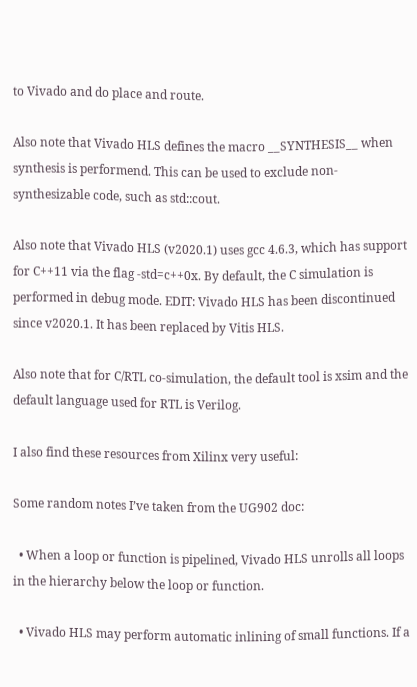to Vivado and do place and route.

Also note that Vivado HLS defines the macro __SYNTHESIS__ when synthesis is performend. This can be used to exclude non-synthesizable code, such as std::cout.

Also note that Vivado HLS (v2020.1) uses gcc 4.6.3, which has support for C++11 via the flag -std=c++0x. By default, the C simulation is performed in debug mode. EDIT: Vivado HLS has been discontinued since v2020.1. It has been replaced by Vitis HLS.

Also note that for C/RTL co-simulation, the default tool is xsim and the default language used for RTL is Verilog.

I also find these resources from Xilinx very useful:

Some random notes I’ve taken from the UG902 doc:

  • When a loop or function is pipelined, Vivado HLS unrolls all loops in the hierarchy below the loop or function.

  • Vivado HLS may perform automatic inlining of small functions. If a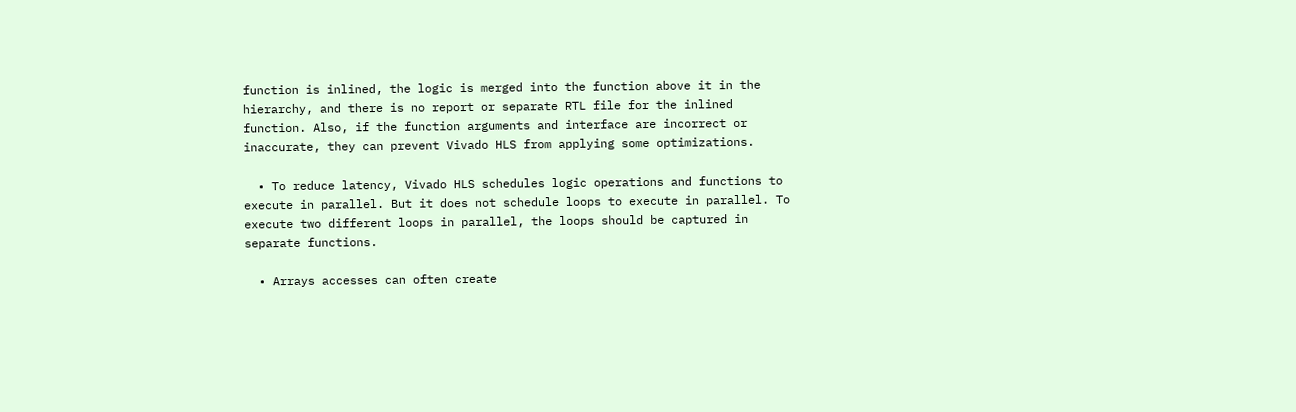function is inlined, the logic is merged into the function above it in the hierarchy, and there is no report or separate RTL file for the inlined function. Also, if the function arguments and interface are incorrect or inaccurate, they can prevent Vivado HLS from applying some optimizations.

  • To reduce latency, Vivado HLS schedules logic operations and functions to execute in parallel. But it does not schedule loops to execute in parallel. To execute two different loops in parallel, the loops should be captured in separate functions.

  • Arrays accesses can often create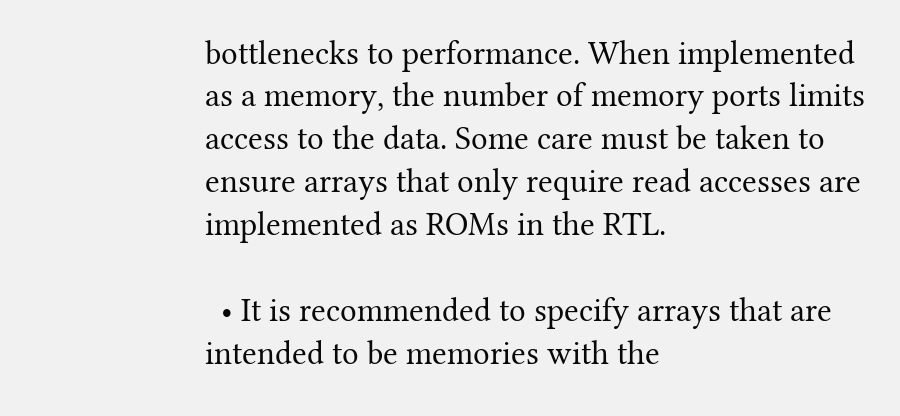bottlenecks to performance. When implemented as a memory, the number of memory ports limits access to the data. Some care must be taken to ensure arrays that only require read accesses are implemented as ROMs in the RTL.

  • It is recommended to specify arrays that are intended to be memories with the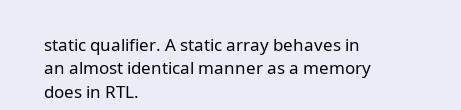static qualifier. A static array behaves in an almost identical manner as a memory does in RTL.